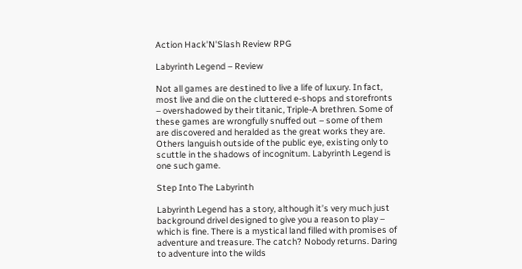Action Hack'N'Slash Review RPG

Labyrinth Legend – Review

Not all games are destined to live a life of luxury. In fact, most live and die on the cluttered e-shops and storefronts – overshadowed by their titanic, Triple-A brethren. Some of these games are wrongfully snuffed out – some of them are discovered and heralded as the great works they are. Others languish outside of the public eye, existing only to scuttle in the shadows of incognitum. Labyrinth Legend is one such game.

Step Into The Labyrinth

Labyrinth Legend has a story, although it’s very much just background drivel designed to give you a reason to play – which is fine. There is a mystical land filled with promises of adventure and treasure. The catch? Nobody returns. Daring to adventure into the wilds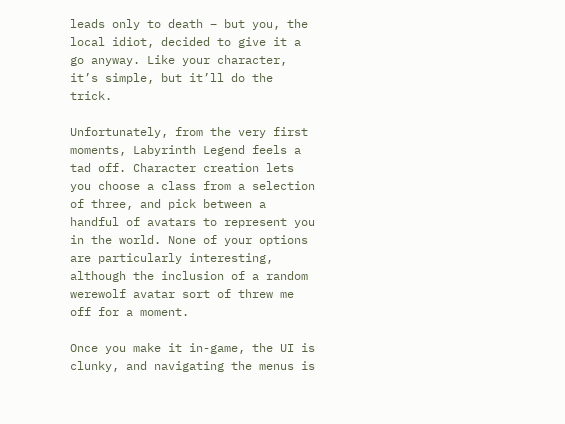leads only to death – but you, the local idiot, decided to give it a go anyway. Like your character, it’s simple, but it’ll do the trick.

Unfortunately, from the very first moments, Labyrinth Legend feels a tad off. Character creation lets you choose a class from a selection of three, and pick between a handful of avatars to represent you in the world. None of your options are particularly interesting, although the inclusion of a random werewolf avatar sort of threw me off for a moment.

Once you make it in-game, the UI is clunky, and navigating the menus is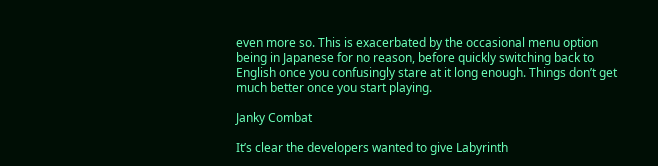even more so. This is exacerbated by the occasional menu option being in Japanese for no reason, before quickly switching back to English once you confusingly stare at it long enough. Things don’t get much better once you start playing.

Janky Combat

It’s clear the developers wanted to give Labyrinth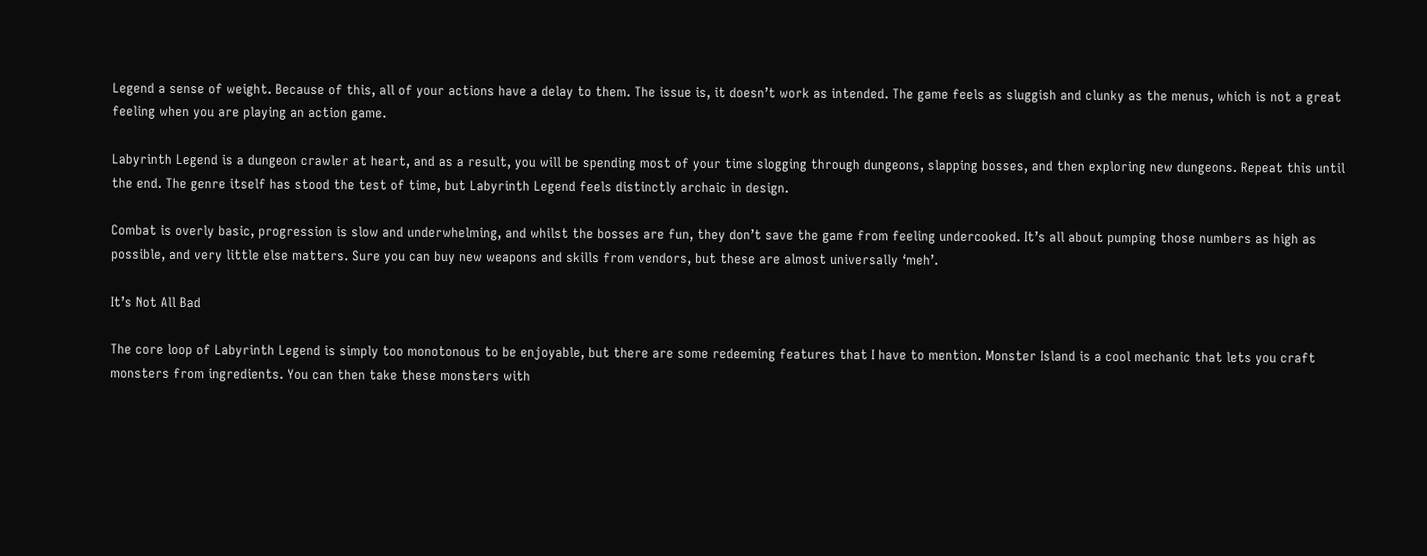Legend a sense of weight. Because of this, all of your actions have a delay to them. The issue is, it doesn’t work as intended. The game feels as sluggish and clunky as the menus, which is not a great feeling when you are playing an action game.

Labyrinth Legend is a dungeon crawler at heart, and as a result, you will be spending most of your time slogging through dungeons, slapping bosses, and then exploring new dungeons. Repeat this until the end. The genre itself has stood the test of time, but Labyrinth Legend feels distinctly archaic in design.

Combat is overly basic, progression is slow and underwhelming, and whilst the bosses are fun, they don’t save the game from feeling undercooked. It’s all about pumping those numbers as high as possible, and very little else matters. Sure you can buy new weapons and skills from vendors, but these are almost universally ‘meh’.

It’s Not All Bad

The core loop of Labyrinth Legend is simply too monotonous to be enjoyable, but there are some redeeming features that I have to mention. Monster Island is a cool mechanic that lets you craft monsters from ingredients. You can then take these monsters with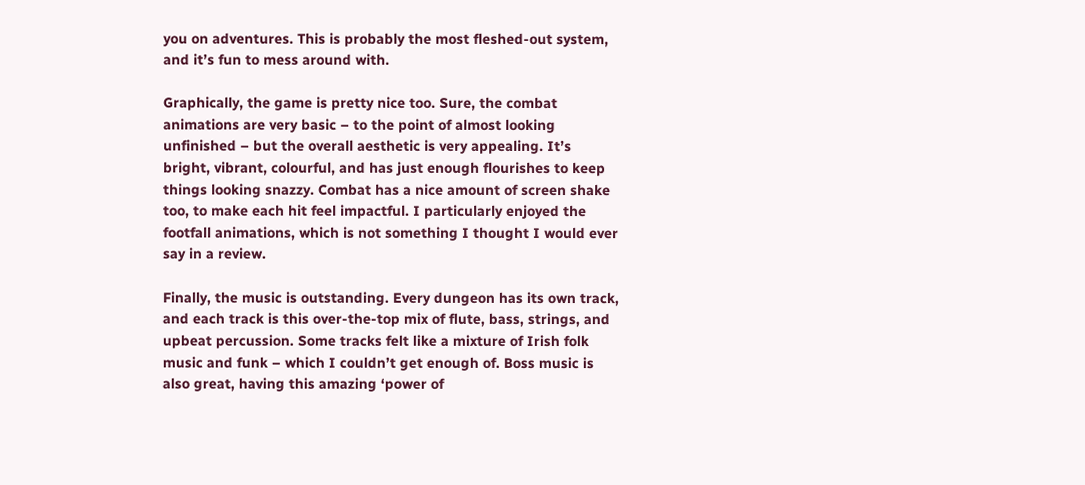you on adventures. This is probably the most fleshed-out system, and it’s fun to mess around with.

Graphically, the game is pretty nice too. Sure, the combat animations are very basic – to the point of almost looking unfinished – but the overall aesthetic is very appealing. It’s bright, vibrant, colourful, and has just enough flourishes to keep things looking snazzy. Combat has a nice amount of screen shake too, to make each hit feel impactful. I particularly enjoyed the footfall animations, which is not something I thought I would ever say in a review.

Finally, the music is outstanding. Every dungeon has its own track, and each track is this over-the-top mix of flute, bass, strings, and upbeat percussion. Some tracks felt like a mixture of Irish folk music and funk – which I couldn’t get enough of. Boss music is also great, having this amazing ‘power of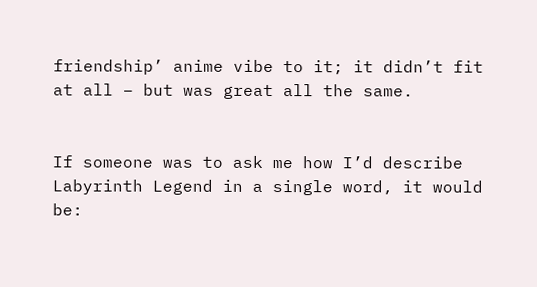friendship’ anime vibe to it; it didn’t fit at all – but was great all the same.


If someone was to ask me how I’d describe Labyrinth Legend in a single word, it would be: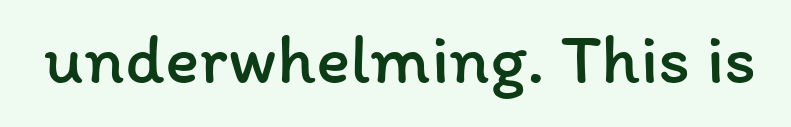underwhelming. This is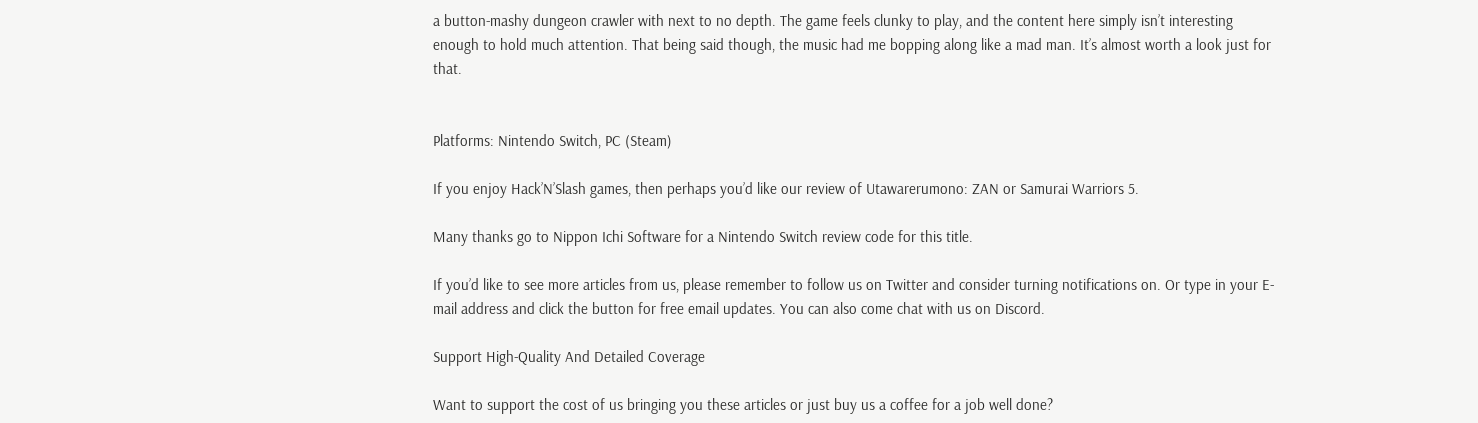a button-mashy dungeon crawler with next to no depth. The game feels clunky to play, and the content here simply isn’t interesting enough to hold much attention. That being said though, the music had me bopping along like a mad man. It’s almost worth a look just for that.


Platforms: Nintendo Switch, PC (Steam)

If you enjoy Hack’N’Slash games, then perhaps you’d like our review of Utawarerumono: ZAN or Samurai Warriors 5.

Many thanks go to Nippon Ichi Software for a Nintendo Switch review code for this title.

If you’d like to see more articles from us, please remember to follow us on Twitter and consider turning notifications on. Or type in your E-mail address and click the button for free email updates. You can also come chat with us on Discord.

Support High-Quality And Detailed Coverage

Want to support the cost of us bringing you these articles or just buy us a coffee for a job well done?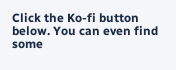Click the Ko-fi button below. You can even find some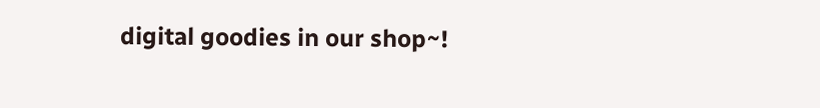digital goodies in our shop~!